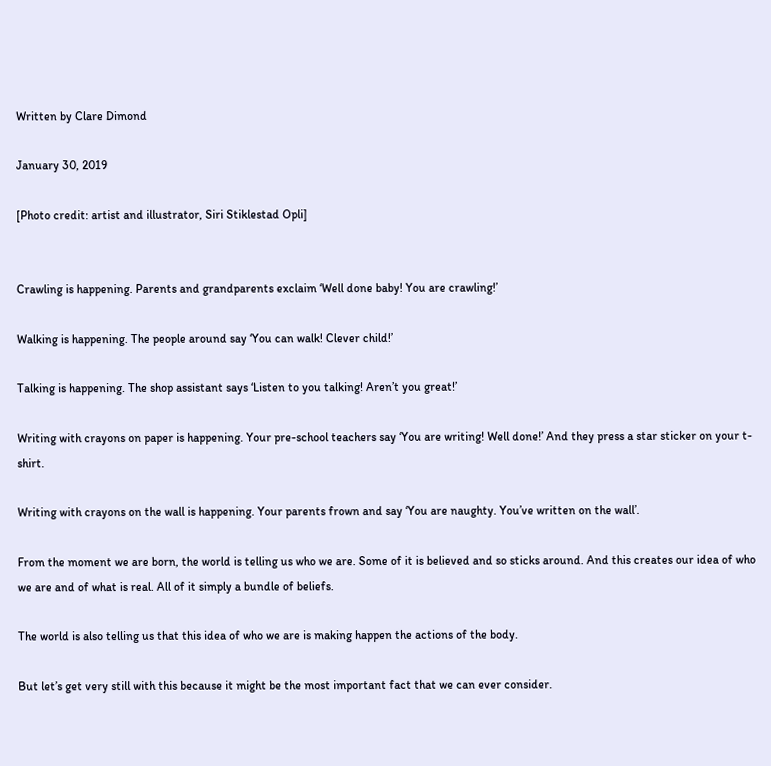Written by Clare Dimond

January 30, 2019

[Photo credit: artist and illustrator, Siri Stiklestad Opli]


Crawling is happening. Parents and grandparents exclaim ‘Well done baby! You are crawling!’

Walking is happening. The people around say ‘You can walk! Clever child!’

Talking is happening. The shop assistant says ‘Listen to you talking! Aren’t you great!’

Writing with crayons on paper is happening. Your pre-school teachers say ‘You are writing! Well done!’ And they press a star sticker on your t-shirt.

Writing with crayons on the wall is happening. Your parents frown and say ‘You are naughty. You’ve written on the wall’.

From the moment we are born, the world is telling us who we are. Some of it is believed and so sticks around. And this creates our idea of who we are and of what is real. All of it simply a bundle of beliefs.

The world is also telling us that this idea of who we are is making happen the actions of the body.

But let’s get very still with this because it might be the most important fact that we can ever consider.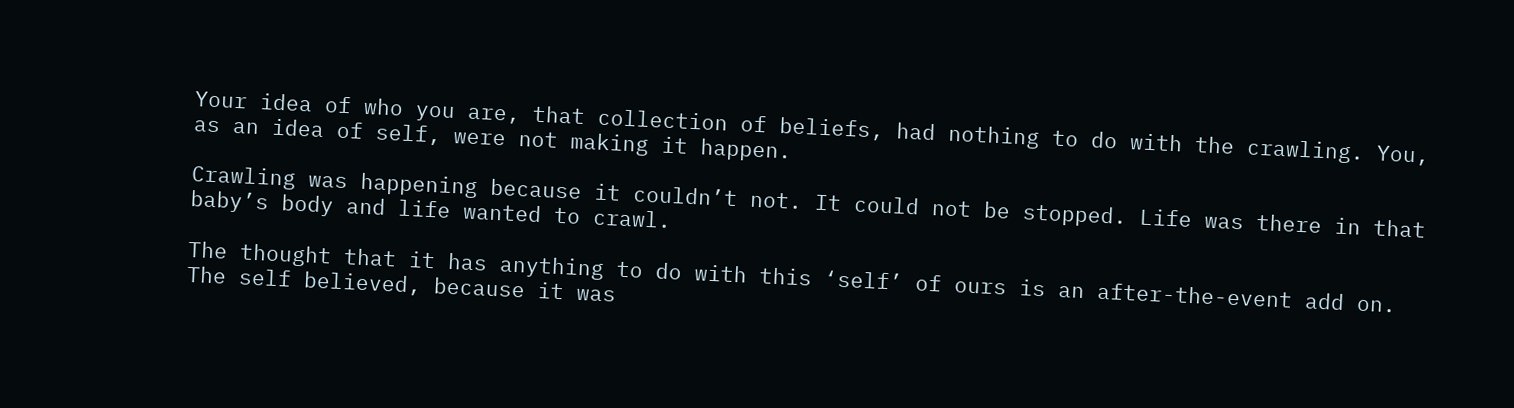Your idea of who you are, that collection of beliefs, had nothing to do with the crawling. You, as an idea of self, were not making it happen.

Crawling was happening because it couldn’t not. It could not be stopped. Life was there in that baby’s body and life wanted to crawl.

The thought that it has anything to do with this ‘self’ of ours is an after-the-event add on. The self believed, because it was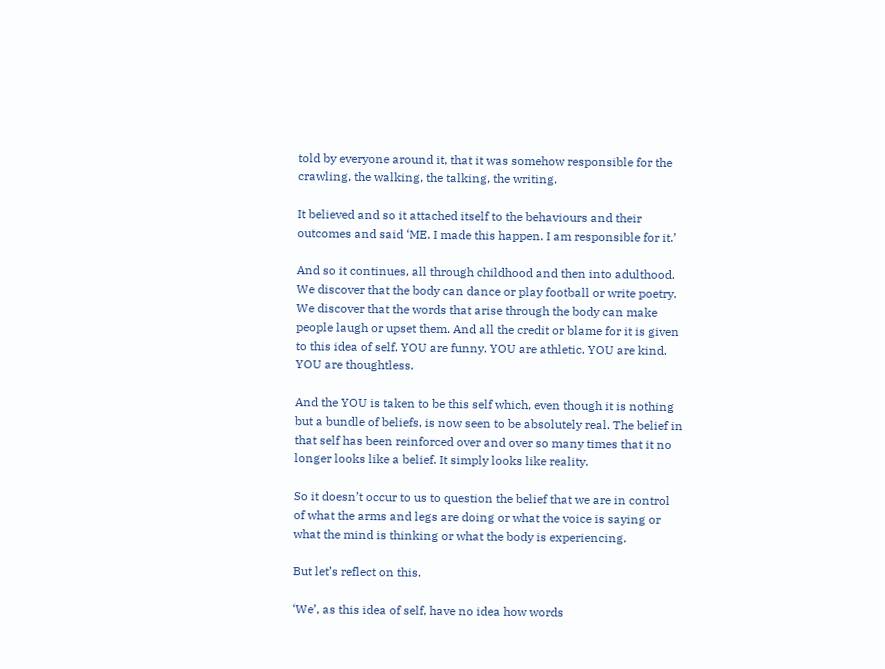told by everyone around it, that it was somehow responsible for the crawling, the walking, the talking, the writing.

It believed and so it attached itself to the behaviours and their outcomes and said ‘ME. I made this happen. I am responsible for it.’

And so it continues, all through childhood and then into adulthood. We discover that the body can dance or play football or write poetry. We discover that the words that arise through the body can make people laugh or upset them. And all the credit or blame for it is given to this idea of self. YOU are funny. YOU are athletic. YOU are kind. YOU are thoughtless.

And the YOU is taken to be this self which, even though it is nothing but a bundle of beliefs, is now seen to be absolutely real. The belief in that self has been reinforced over and over so many times that it no longer looks like a belief. It simply looks like reality.

So it doesn’t occur to us to question the belief that we are in control of what the arms and legs are doing or what the voice is saying or what the mind is thinking or what the body is experiencing.

But let’s reflect on this.

‘We’, as this idea of self, have no idea how words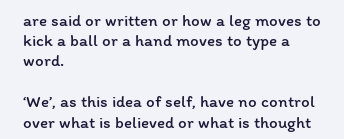are said or written or how a leg moves to kick a ball or a hand moves to type a word.

‘We’, as this idea of self, have no control over what is believed or what is thought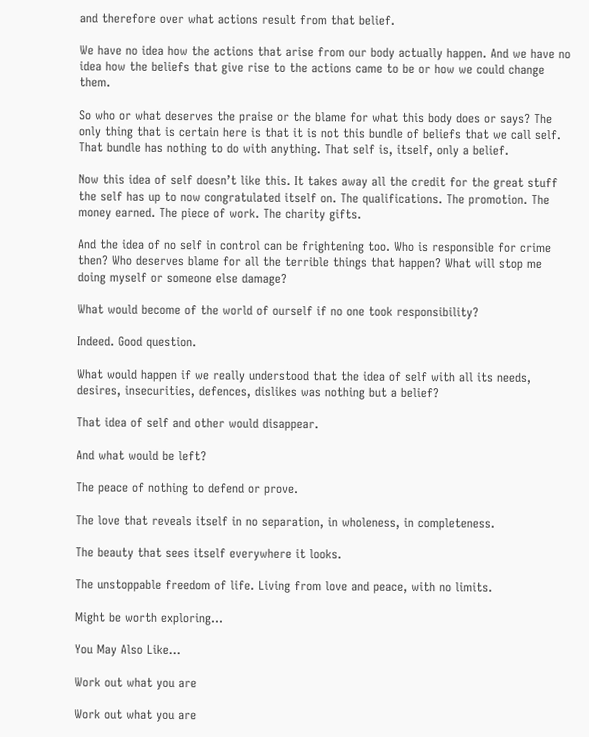and therefore over what actions result from that belief.

We have no idea how the actions that arise from our body actually happen. And we have no idea how the beliefs that give rise to the actions came to be or how we could change them.

So who or what deserves the praise or the blame for what this body does or says? The only thing that is certain here is that it is not this bundle of beliefs that we call self. That bundle has nothing to do with anything. That self is, itself, only a belief.

Now this idea of self doesn’t like this. It takes away all the credit for the great stuff the self has up to now congratulated itself on. The qualifications. The promotion. The money earned. The piece of work. The charity gifts.

And the idea of no self in control can be frightening too. Who is responsible for crime then? Who deserves blame for all the terrible things that happen? What will stop me doing myself or someone else damage?

What would become of the world of ourself if no one took responsibility?

Indeed. Good question.

What would happen if we really understood that the idea of self with all its needs, desires, insecurities, defences, dislikes was nothing but a belief?

That idea of self and other would disappear.

And what would be left?

The peace of nothing to defend or prove.

The love that reveals itself in no separation, in wholeness, in completeness.

The beauty that sees itself everywhere it looks.

The unstoppable freedom of life. Living from love and peace, with no limits.

Might be worth exploring…

You May Also Like…

Work out what you are

Work out what you are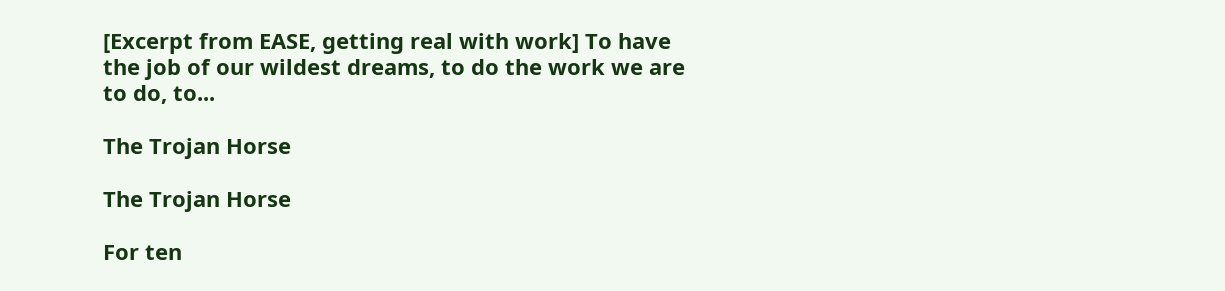[Excerpt from EASE, getting real with work] To have the job of our wildest dreams, to do the work we are to do, to...

The Trojan Horse

The Trojan Horse

For ten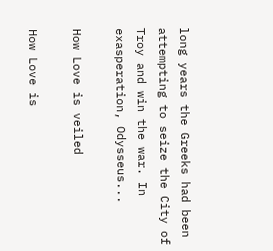long years the Greeks had been attempting to seize the City of Troy and win the war. In exasperation, Odysseus...

How Love is veiled

How Love is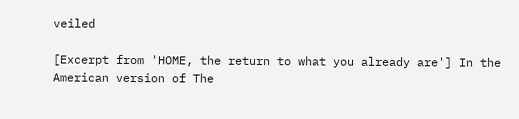veiled

[Excerpt from 'HOME, the return to what you already are'] In the American version of The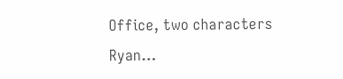Office, two characters Ryan...